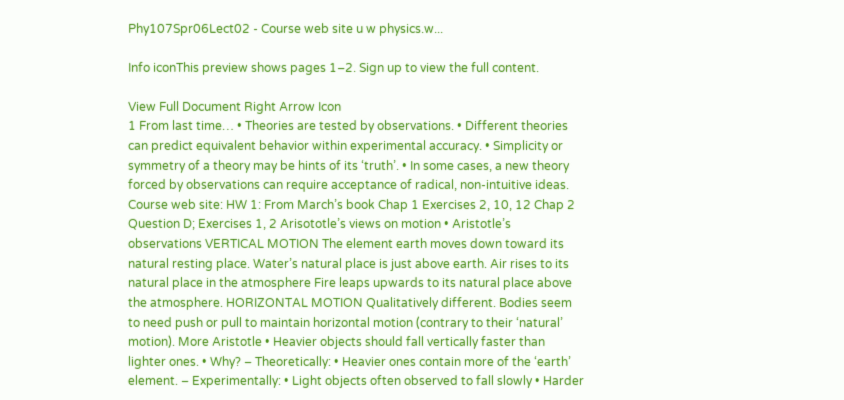Phy107Spr06Lect02 - Course web site u w physics.w...

Info iconThis preview shows pages 1–2. Sign up to view the full content.

View Full Document Right Arrow Icon
1 From last time… • Theories are tested by observations. • Different theories can predict equivalent behavior within experimental accuracy. • Simplicity or symmetry of a theory may be hints of its ‘truth’. • In some cases, a new theory forced by observations can require acceptance of radical, non-intuitive ideas. Course web site: HW 1: From March’s book Chap 1 Exercises 2, 10, 12 Chap 2 Question D; Exercises 1, 2 Arisototle’s views on motion • Aristotle’s observations VERTICAL MOTION The element earth moves down toward its natural resting place. Water’s natural place is just above earth. Air rises to its natural place in the atmosphere Fire leaps upwards to its natural place above the atmosphere. HORIZONTAL MOTION Qualitatively different. Bodies seem to need push or pull to maintain horizontal motion (contrary to their ‘natural’ motion). More Aristotle • Heavier objects should fall vertically faster than lighter ones. • Why? – Theoretically: • Heavier ones contain more of the ‘earth’ element. – Experimentally: • Light objects often observed to fall slowly • Harder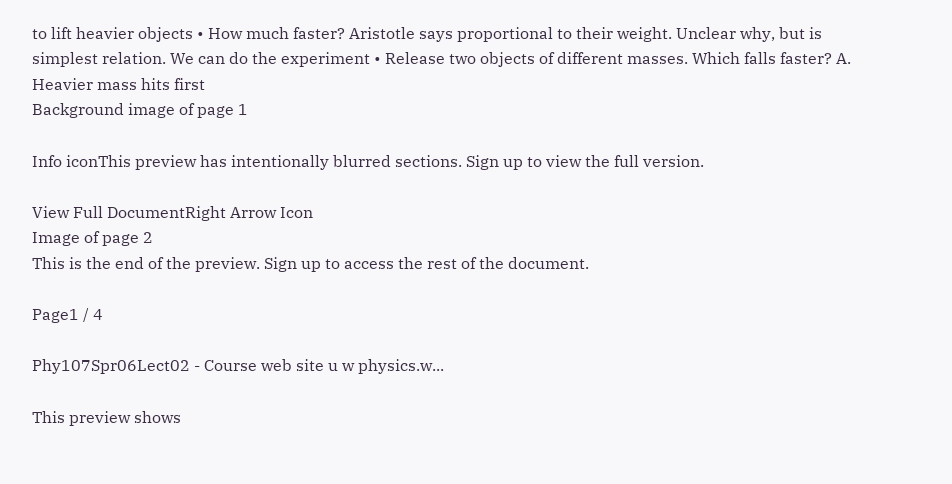to lift heavier objects • How much faster? Aristotle says proportional to their weight. Unclear why, but is simplest relation. We can do the experiment • Release two objects of different masses. Which falls faster? A. Heavier mass hits first
Background image of page 1

Info iconThis preview has intentionally blurred sections. Sign up to view the full version.

View Full DocumentRight Arrow Icon
Image of page 2
This is the end of the preview. Sign up to access the rest of the document.

Page1 / 4

Phy107Spr06Lect02 - Course web site u w physics.w...

This preview shows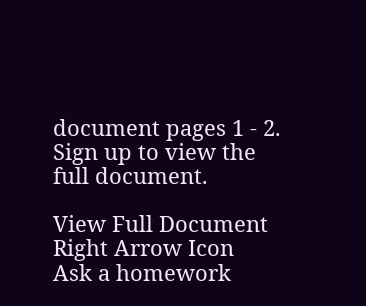document pages 1 - 2. Sign up to view the full document.

View Full Document Right Arrow Icon
Ask a homework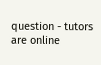question - tutors are online